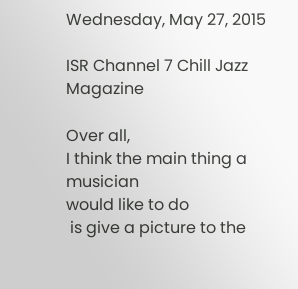Wednesday, May 27, 2015

ISR Channel 7 Chill Jazz Magazine

Over all,
I think the main thing a musician
would like to do
 is give a picture to the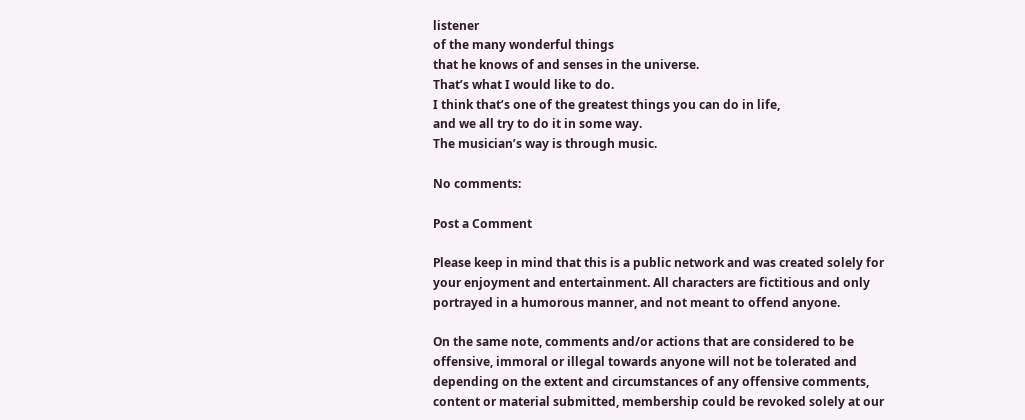listener
of the many wonderful things
that he knows of and senses in the universe.
That’s what I would like to do.
I think that’s one of the greatest things you can do in life,
and we all try to do it in some way.
The musician’s way is through music.

No comments:

Post a Comment

Please keep in mind that this is a public network and was created solely for your enjoyment and entertainment. All characters are fictitious and only portrayed in a humorous manner, and not meant to offend anyone.

On the same note, comments and/or actions that are considered to be offensive, immoral or illegal towards anyone will not be tolerated and depending on the extent and circumstances of any offensive comments, content or material submitted, membership could be revoked solely at our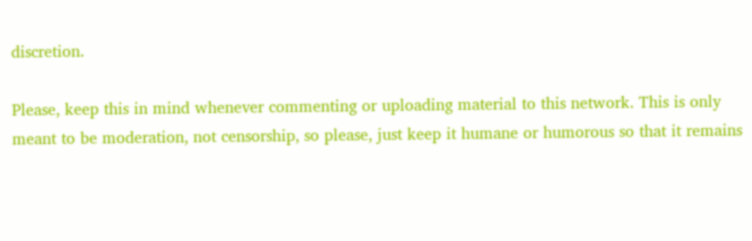discretion.

Please, keep this in mind whenever commenting or uploading material to this network. This is only meant to be moderation, not censorship, so please, just keep it humane or humorous so that it remains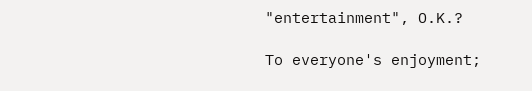"entertainment", O.K.?

To everyone's enjoyment;